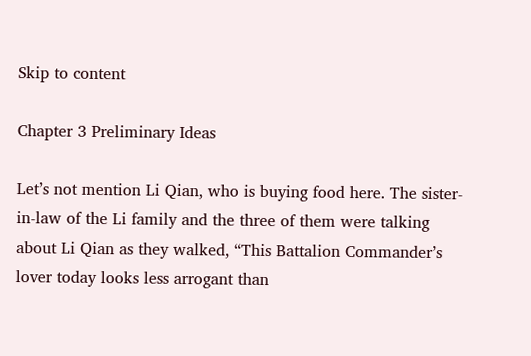Skip to content

Chapter 3 Preliminary Ideas

Let’s not mention Li Qian, who is buying food here. The sister-in-law of the Li family and the three of them were talking about Li Qian as they walked, “This Battalion Commander’s lover today looks less arrogant than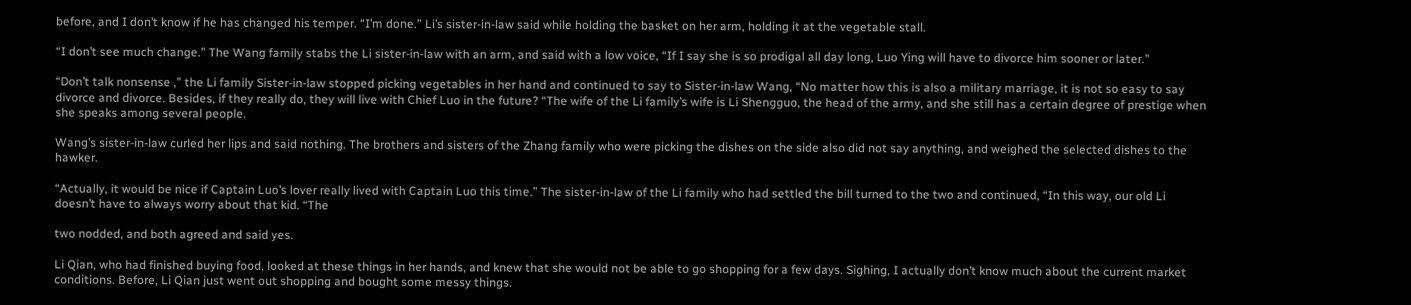before, and I don’t know if he has changed his temper. “I’m done.” Li’s sister-in-law said while holding the basket on her arm, holding it at the vegetable stall.

“I don’t see much change.” The Wang family stabs the Li sister-in-law with an arm, and said with a low voice, “If I say she is so prodigal all day long, Luo Ying will have to divorce him sooner or later.”

“Don’t talk nonsense ,” the Li family Sister-in-law stopped picking vegetables in her hand and continued to say to Sister-in-law Wang, “No matter how this is also a military marriage, it is not so easy to say divorce and divorce. Besides, if they really do, they will live with Chief Luo in the future? “The wife of the Li family’s wife is Li Shengguo, the head of the army, and she still has a certain degree of prestige when she speaks among several people.

Wang’s sister-in-law curled her lips and said nothing. The brothers and sisters of the Zhang family who were picking the dishes on the side also did not say anything, and weighed the selected dishes to the hawker.

“Actually, it would be nice if Captain Luo’s lover really lived with Captain Luo this time.” The sister-in-law of the Li family who had settled the bill turned to the two and continued, “In this way, our old Li doesn’t have to always worry about that kid. “The

two nodded, and both agreed and said yes.

Li Qian, who had finished buying food, looked at these things in her hands, and knew that she would not be able to go shopping for a few days. Sighing, I actually don’t know much about the current market conditions. Before, Li Qian just went out shopping and bought some messy things.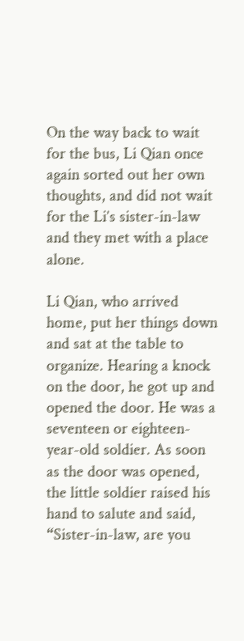On the way back to wait for the bus, Li Qian once again sorted out her own thoughts, and did not wait for the Li’s sister-in-law and they met with a place alone.

Li Qian, who arrived home, put her things down and sat at the table to organize. Hearing a knock on the door, he got up and opened the door. He was a seventeen or eighteen-year-old soldier. As soon as the door was opened, the little soldier raised his hand to salute and said, “Sister-in-law, are you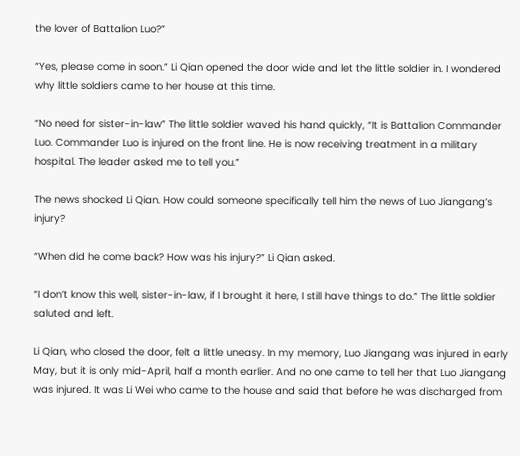the lover of Battalion Luo?”

“Yes, please come in soon.” Li Qian opened the door wide and let the little soldier in. I wondered why little soldiers came to her house at this time.

“No need for sister-in-law” The little soldier waved his hand quickly, “It is Battalion Commander Luo. Commander Luo is injured on the front line. He is now receiving treatment in a military hospital. The leader asked me to tell you.”

The news shocked Li Qian. How could someone specifically tell him the news of Luo Jiangang’s injury?

“When did he come back? How was his injury?” Li Qian asked.

“I don’t know this well, sister-in-law, if I brought it here, I still have things to do.” The little soldier saluted and left.

Li Qian, who closed the door, felt a little uneasy. In my memory, Luo Jiangang was injured in early May, but it is only mid-April, half a month earlier. And no one came to tell her that Luo Jiangang was injured. It was Li Wei who came to the house and said that before he was discharged from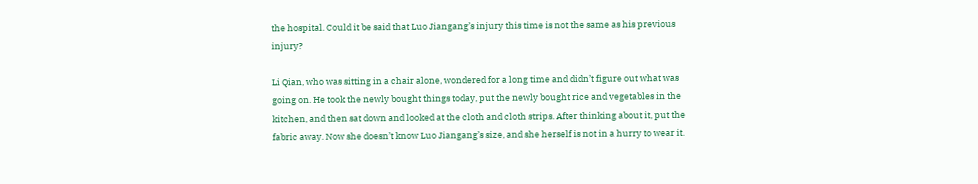the hospital. Could it be said that Luo Jiangang’s injury this time is not the same as his previous injury?

Li Qian, who was sitting in a chair alone, wondered for a long time and didn’t figure out what was going on. He took the newly bought things today, put the newly bought rice and vegetables in the kitchen, and then sat down and looked at the cloth and cloth strips. After thinking about it, put the fabric away. Now she doesn’t know Luo Jiangang’s size, and she herself is not in a hurry to wear it.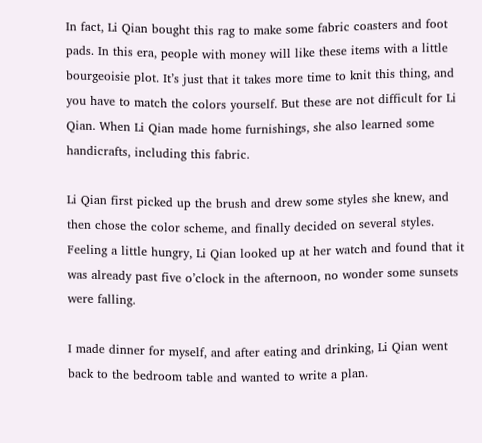In fact, Li Qian bought this rag to make some fabric coasters and foot pads. In this era, people with money will like these items with a little bourgeoisie plot. It’s just that it takes more time to knit this thing, and you have to match the colors yourself. But these are not difficult for Li Qian. When Li Qian made home furnishings, she also learned some handicrafts, including this fabric.

Li Qian first picked up the brush and drew some styles she knew, and then chose the color scheme, and finally decided on several styles. Feeling a little hungry, Li Qian looked up at her watch and found that it was already past five o’clock in the afternoon, no wonder some sunsets were falling.

I made dinner for myself, and after eating and drinking, Li Qian went back to the bedroom table and wanted to write a plan.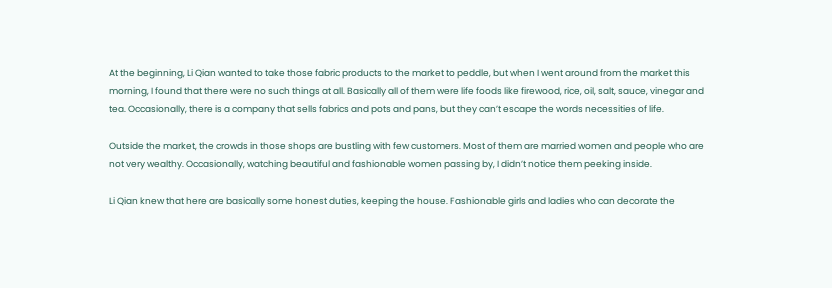At the beginning, Li Qian wanted to take those fabric products to the market to peddle, but when I went around from the market this morning, I found that there were no such things at all. Basically all of them were life foods like firewood, rice, oil, salt, sauce, vinegar and tea. Occasionally, there is a company that sells fabrics and pots and pans, but they can’t escape the words necessities of life.

Outside the market, the crowds in those shops are bustling with few customers. Most of them are married women and people who are not very wealthy. Occasionally, watching beautiful and fashionable women passing by, I didn’t notice them peeking inside.

Li Qian knew that here are basically some honest duties, keeping the house. Fashionable girls and ladies who can decorate the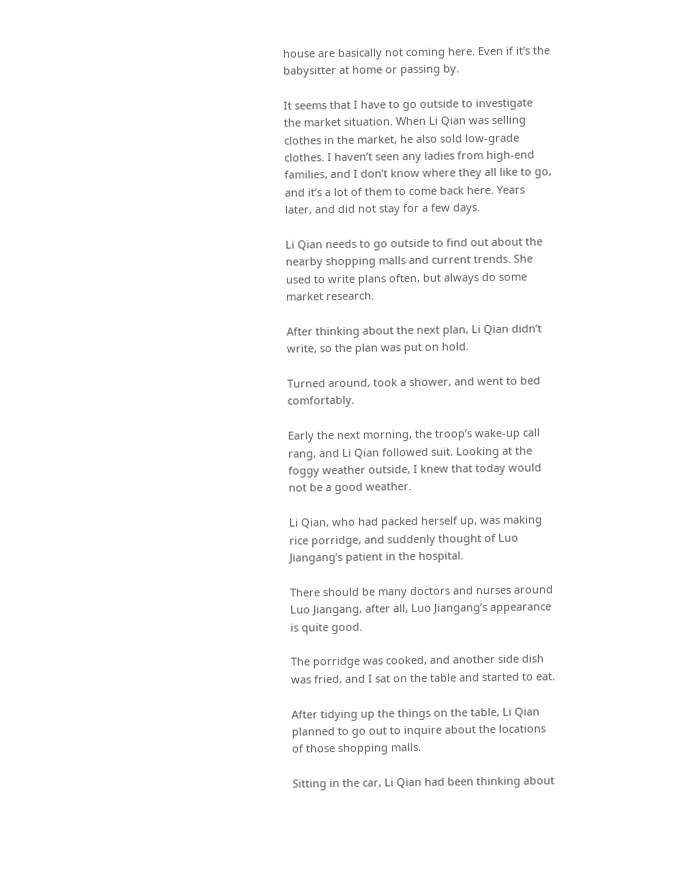house are basically not coming here. Even if it’s the babysitter at home or passing by.

It seems that I have to go outside to investigate the market situation. When Li Qian was selling clothes in the market, he also sold low-grade clothes. I haven’t seen any ladies from high-end families, and I don’t know where they all like to go, and it’s a lot of them to come back here. Years later, and did not stay for a few days.

Li Qian needs to go outside to find out about the nearby shopping malls and current trends. She used to write plans often, but always do some market research.

After thinking about the next plan, Li Qian didn’t write, so the plan was put on hold.

Turned around, took a shower, and went to bed comfortably.

Early the next morning, the troop’s wake-up call rang, and Li Qian followed suit. Looking at the foggy weather outside, I knew that today would not be a good weather.

Li Qian, who had packed herself up, was making rice porridge, and suddenly thought of Luo Jiangang’s patient in the hospital.

There should be many doctors and nurses around Luo Jiangang, after all, Luo Jiangang’s appearance is quite good.

The porridge was cooked, and another side dish was fried, and I sat on the table and started to eat.

After tidying up the things on the table, Li Qian planned to go out to inquire about the locations of those shopping malls.

Sitting in the car, Li Qian had been thinking about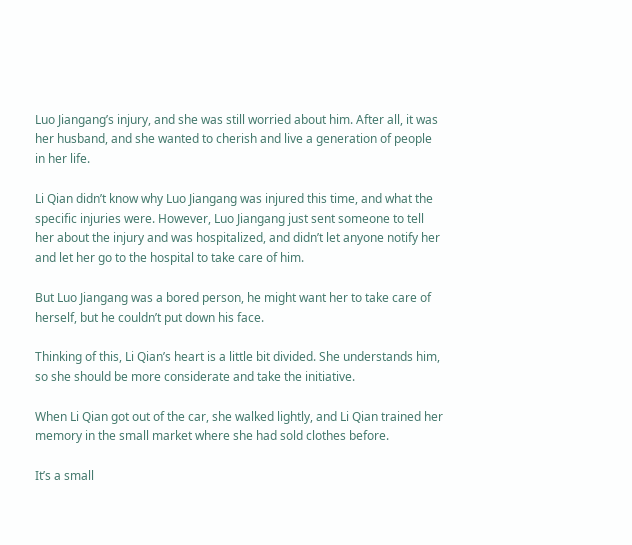Luo Jiangang’s injury, and she was still worried about him. After all, it was her husband, and she wanted to cherish and live a generation of people in her life.

Li Qian didn’t know why Luo Jiangang was injured this time, and what the specific injuries were. However, Luo Jiangang just sent someone to tell her about the injury and was hospitalized, and didn’t let anyone notify her and let her go to the hospital to take care of him.

But Luo Jiangang was a bored person, he might want her to take care of herself, but he couldn’t put down his face.

Thinking of this, Li Qian’s heart is a little bit divided. She understands him, so she should be more considerate and take the initiative.

When Li Qian got out of the car, she walked lightly, and Li Qian trained her memory in the small market where she had sold clothes before.

It’s a small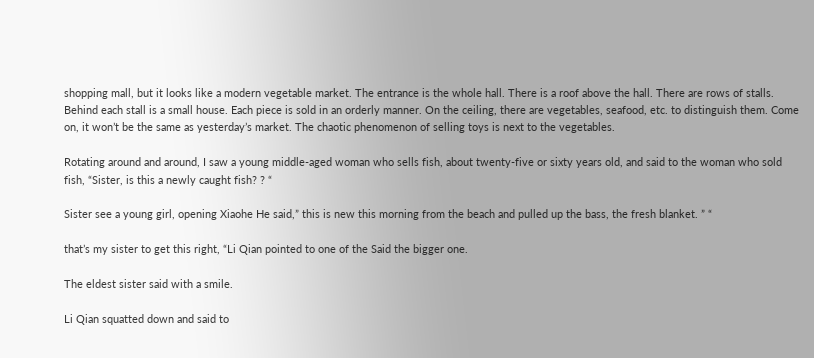shopping mall, but it looks like a modern vegetable market. The entrance is the whole hall. There is a roof above the hall. There are rows of stalls. Behind each stall is a small house. Each piece is sold in an orderly manner. On the ceiling, there are vegetables, seafood, etc. to distinguish them. Come on, it won’t be the same as yesterday’s market. The chaotic phenomenon of selling toys is next to the vegetables.

Rotating around and around, I saw a young middle-aged woman who sells fish, about twenty-five or sixty years old, and said to the woman who sold fish, “Sister, is this a newly caught fish? ? “

Sister see a young girl, opening Xiaohe He said,” this is new this morning from the beach and pulled up the bass, the fresh blanket. ” “

that’s my sister to get this right, “Li Qian pointed to one of the Said the bigger one.

The eldest sister said with a smile.

Li Qian squatted down and said to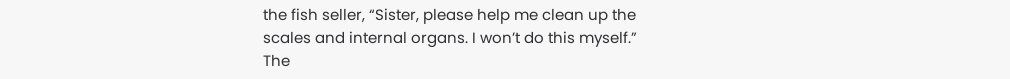the fish seller, “Sister, please help me clean up the scales and internal organs. I won’t do this myself.” The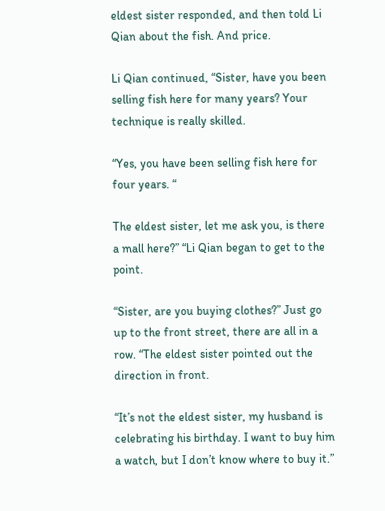eldest sister responded, and then told Li Qian about the fish. And price.

Li Qian continued, “Sister, have you been selling fish here for many years? Your technique is really skilled.

“Yes, you have been selling fish here for four years. “

The eldest sister, let me ask you, is there a mall here?” “Li Qian began to get to the point.

“Sister, are you buying clothes?” Just go up to the front street, there are all in a row. “The eldest sister pointed out the direction in front.

“It’s not the eldest sister, my husband is celebrating his birthday. I want to buy him a watch, but I don’t know where to buy it.”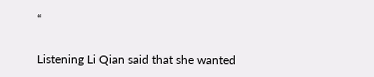“

Listening Li Qian said that she wanted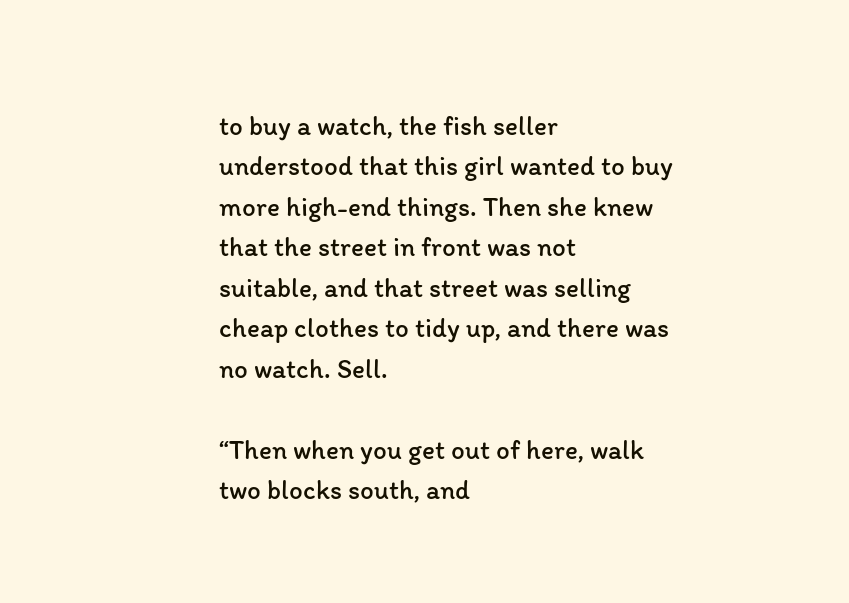to buy a watch, the fish seller understood that this girl wanted to buy more high-end things. Then she knew that the street in front was not suitable, and that street was selling cheap clothes to tidy up, and there was no watch. Sell.

“Then when you get out of here, walk two blocks south, and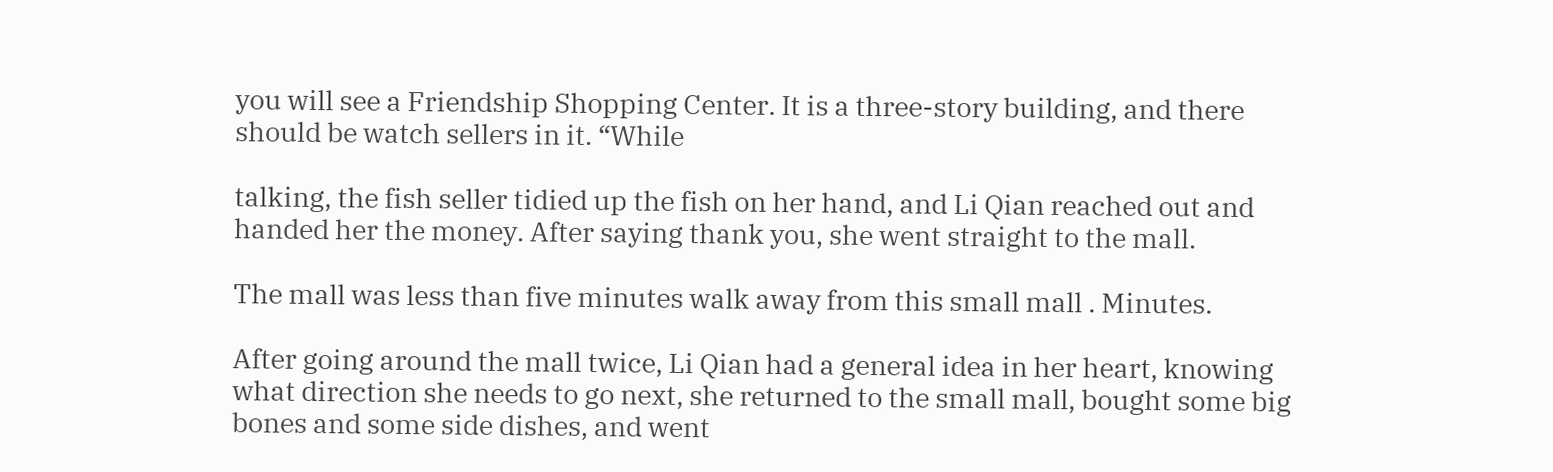you will see a Friendship Shopping Center. It is a three-story building, and there should be watch sellers in it. “While

talking, the fish seller tidied up the fish on her hand, and Li Qian reached out and handed her the money. After saying thank you, she went straight to the mall.

The mall was less than five minutes walk away from this small mall . Minutes.

After going around the mall twice, Li Qian had a general idea in her heart, knowing what direction she needs to go next, she returned to the small mall, bought some big bones and some side dishes, and went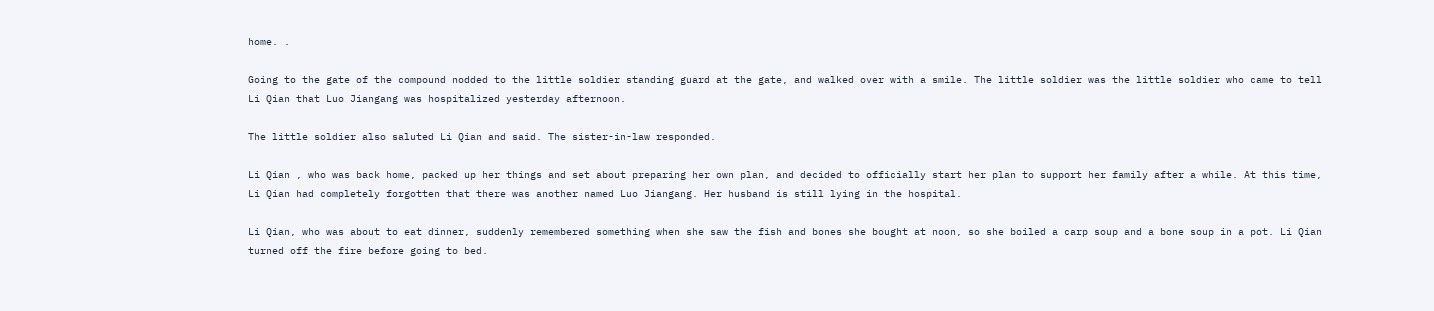home. .

Going to the gate of the compound nodded to the little soldier standing guard at the gate, and walked over with a smile. The little soldier was the little soldier who came to tell Li Qian that Luo Jiangang was hospitalized yesterday afternoon.

The little soldier also saluted Li Qian and said. The sister-in-law responded.

Li Qian , who was back home, packed up her things and set about preparing her own plan, and decided to officially start her plan to support her family after a while. At this time, Li Qian had completely forgotten that there was another named Luo Jiangang. Her husband is still lying in the hospital.

Li Qian, who was about to eat dinner, suddenly remembered something when she saw the fish and bones she bought at noon, so she boiled a carp soup and a bone soup in a pot. Li Qian turned off the fire before going to bed.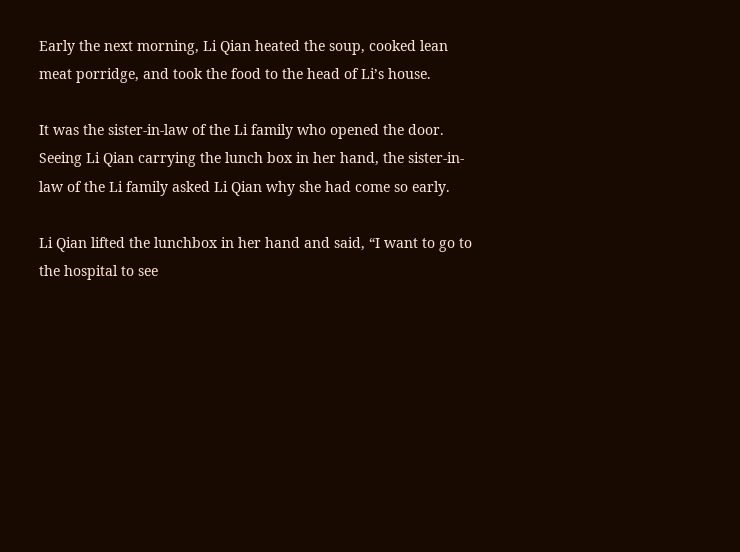Early the next morning, Li Qian heated the soup, cooked lean meat porridge, and took the food to the head of Li’s house.

It was the sister-in-law of the Li family who opened the door. Seeing Li Qian carrying the lunch box in her hand, the sister-in-law of the Li family asked Li Qian why she had come so early.

Li Qian lifted the lunchbox in her hand and said, “I want to go to the hospital to see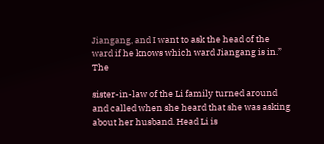Jiangang, and I want to ask the head of the ward if he knows which ward Jiangang is in.” The

sister-in-law of the Li family turned around and called when she heard that she was asking about her husband. Head Li is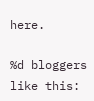here.

%d bloggers like this: